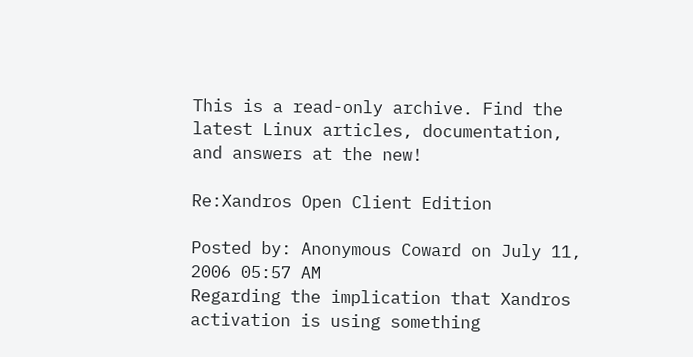This is a read-only archive. Find the latest Linux articles, documentation, and answers at the new!

Re:Xandros Open Client Edition

Posted by: Anonymous Coward on July 11, 2006 05:57 AM
Regarding the implication that Xandros activation is using something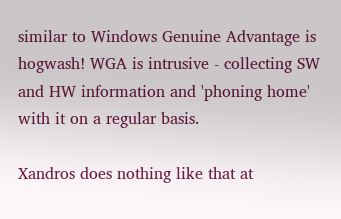similar to Windows Genuine Advantage is hogwash! WGA is intrusive - collecting SW and HW information and 'phoning home' with it on a regular basis.

Xandros does nothing like that at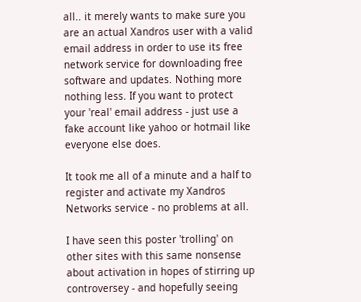all.. it merely wants to make sure you are an actual Xandros user with a valid email address in order to use its free network service for downloading free software and updates. Nothing more nothing less. If you want to protect your 'real' email address - just use a fake account like yahoo or hotmail like everyone else does.

It took me all of a minute and a half to register and activate my Xandros Networks service - no problems at all.

I have seen this poster 'trolling' on other sites with this same nonsense about activation in hopes of stirring up controversey - and hopefully seeing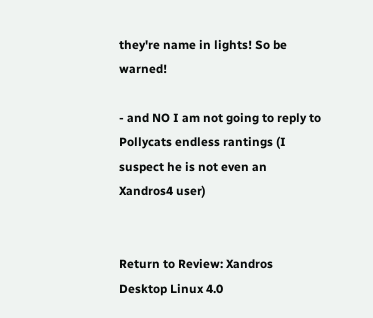they're name in lights! So be warned!

- and NO I am not going to reply to Pollycats endless rantings (I suspect he is not even an Xandros4 user)


Return to Review: Xandros Desktop Linux 4.0